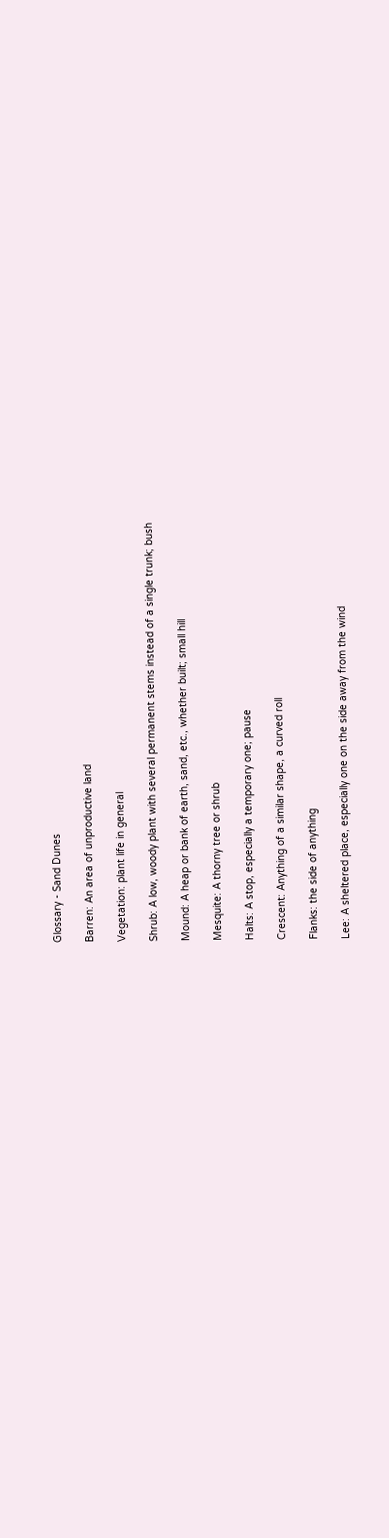Glossary - Sand Dunes

Barren: An area of unproductive land

Vegetation: plant life in general

Shrub: A low, woody plant with several permanent stems instead of a single trunk; bush

Mound: A heap or bank of earth, sand, etc., whether built; small hill

Mesquite: A thorny tree or shrub

Halts: A stop, especially a temporary one; pause

Crescent: Anything of a similar shape, a curved roll

Flanks: the side of anything

Lee: A sheltered place, especially one on the side away from the wind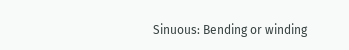Sinuous: Bending or winding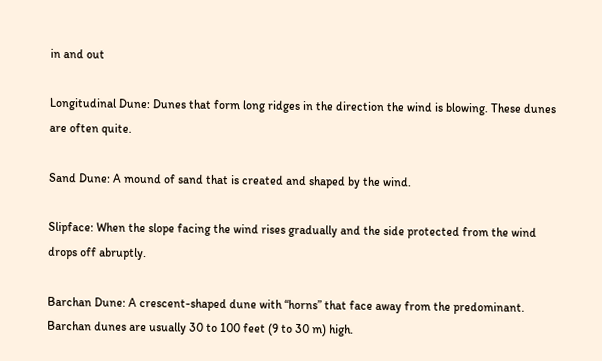in and out

Longitudinal Dune: Dunes that form long ridges in the direction the wind is blowing. These dunes are often quite.

Sand Dune: A mound of sand that is created and shaped by the wind.

Slipface: When the slope facing the wind rises gradually and the side protected from the wind drops off abruptly.

Barchan Dune: A crescent-shaped dune with “horns” that face away from the predominant. Barchan dunes are usually 30 to 100 feet (9 to 30 m) high.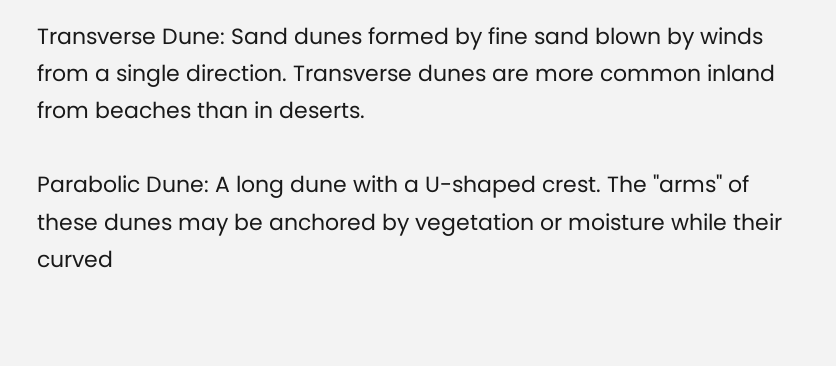Transverse Dune: Sand dunes formed by fine sand blown by winds from a single direction. Transverse dunes are more common inland from beaches than in deserts.

Parabolic Dune: A long dune with a U-shaped crest. The "arms" of these dunes may be anchored by vegetation or moisture while their curved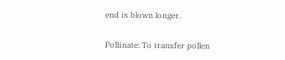end is blown longer.

Pollinate: To transfer pollen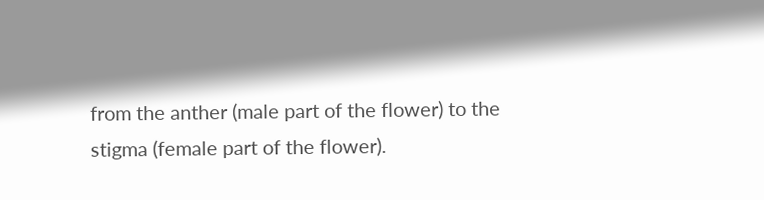from the anther (male part of the flower) to the stigma (female part of the flower).